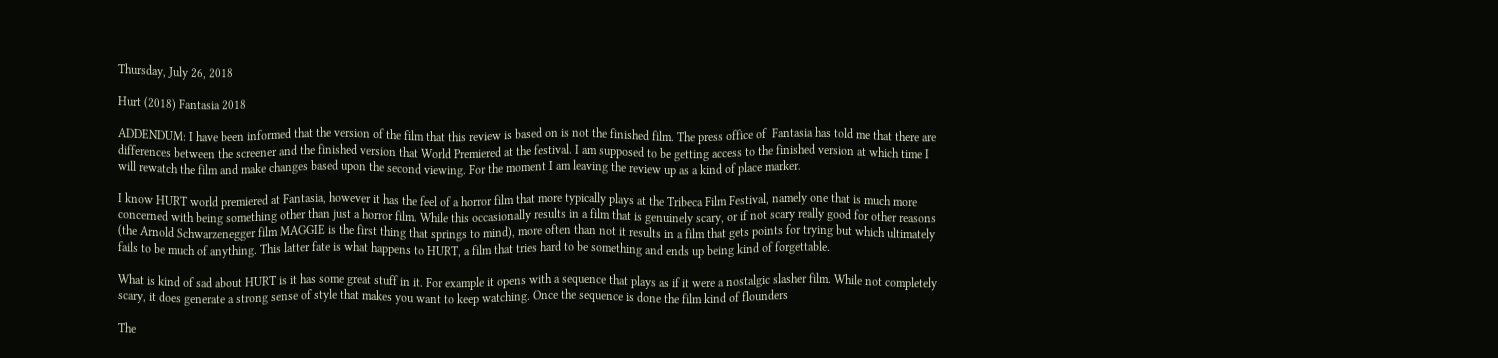Thursday, July 26, 2018

Hurt (2018) Fantasia 2018

ADDENDUM: I have been informed that the version of the film that this review is based on is not the finished film. The press office of  Fantasia has told me that there are differences between the screener and the finished version that World Premiered at the festival. I am supposed to be getting access to the finished version at which time I will rewatch the film and make changes based upon the second viewing. For the moment I am leaving the review up as a kind of place marker.

I know HURT world premiered at Fantasia, however it has the feel of a horror film that more typically plays at the Tribeca Film Festival, namely one that is much more concerned with being something other than just a horror film. While this occasionally results in a film that is genuinely scary, or if not scary really good for other reasons (the Arnold Schwarzenegger film MAGGIE is the first thing that springs to mind), more often than not it results in a film that gets points for trying but which ultimately fails to be much of anything. This latter fate is what happens to HURT, a film that tries hard to be something and ends up being kind of forgettable.

What is kind of sad about HURT is it has some great stuff in it. For example it opens with a sequence that plays as if it were a nostalgic slasher film. While not completely scary, it does generate a strong sense of style that makes you want to keep watching. Once the sequence is done the film kind of flounders

The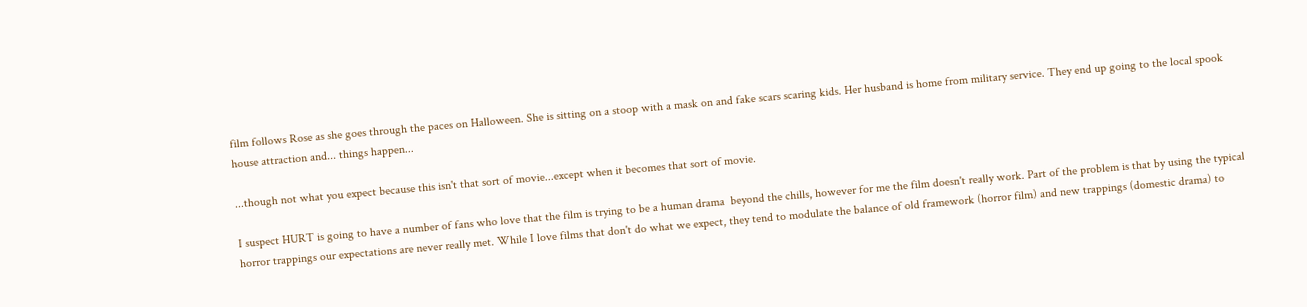film follows Rose as she goes through the paces on Halloween. She is sitting on a stoop with a mask on and fake scars scaring kids. Her husband is home from military service. They end up going to the local spook house attraction and... things happen...

...though not what you expect because this isn't that sort of movie...except when it becomes that sort of movie.

I suspect HURT is going to have a number of fans who love that the film is trying to be a human drama  beyond the chills, however for me the film doesn't really work. Part of the problem is that by using the typical horror trappings our expectations are never really met. While I love films that don't do what we expect, they tend to modulate the balance of old framework (horror film) and new trappings (domestic drama) to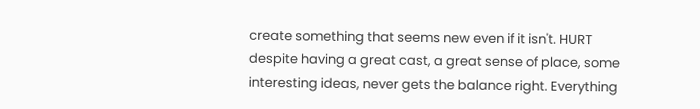create something that seems new even if it isn't. HURT despite having a great cast, a great sense of place, some interesting ideas, never gets the balance right. Everything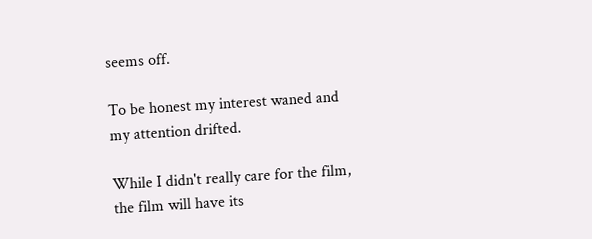seems off.

To be honest my interest waned and my attention drifted.

While I didn't really care for the film, the film will have its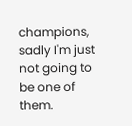champions, sadly I'm just not going to be one of them.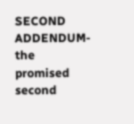SECOND ADDENDUM- the promised second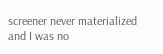screener never materialized and I was no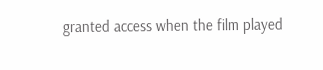granted access when the film played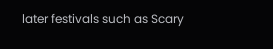later festivals such as Scary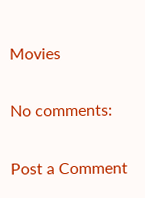Movies

No comments:

Post a Comment